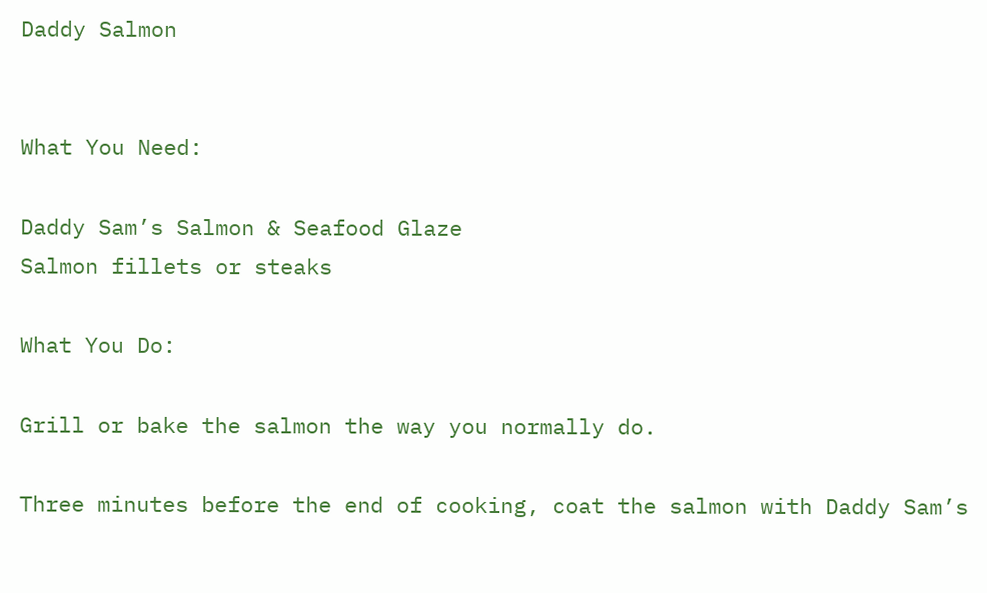Daddy Salmon


What You Need:

Daddy Sam’s Salmon & Seafood Glaze
Salmon fillets or steaks

What You Do:

Grill or bake the salmon the way you normally do.

Three minutes before the end of cooking, coat the salmon with Daddy Sam’s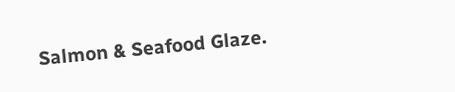Salmon & Seafood Glaze.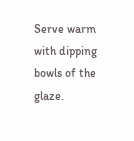Serve warm with dipping bowls of the glaze.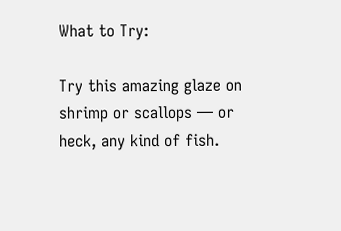What to Try:

Try this amazing glaze on shrimp or scallops — or heck, any kind of fish.